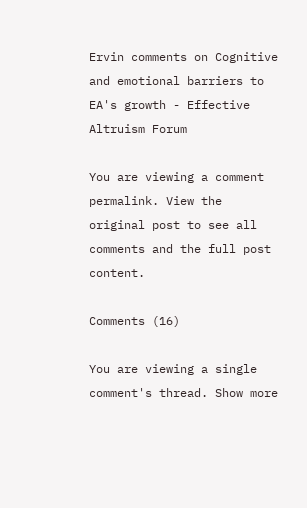Ervin comments on Cognitive and emotional barriers to EA's growth - Effective Altruism Forum

You are viewing a comment permalink. View the original post to see all comments and the full post content.

Comments (16)

You are viewing a single comment's thread. Show more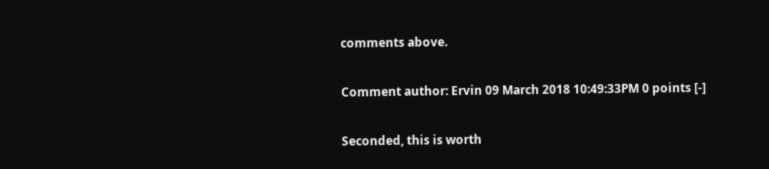comments above.

Comment author: Ervin 09 March 2018 10:49:33PM 0 points [-]

Seconded, this is worth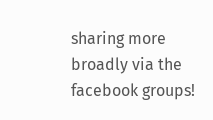sharing more broadly via the facebook groups!